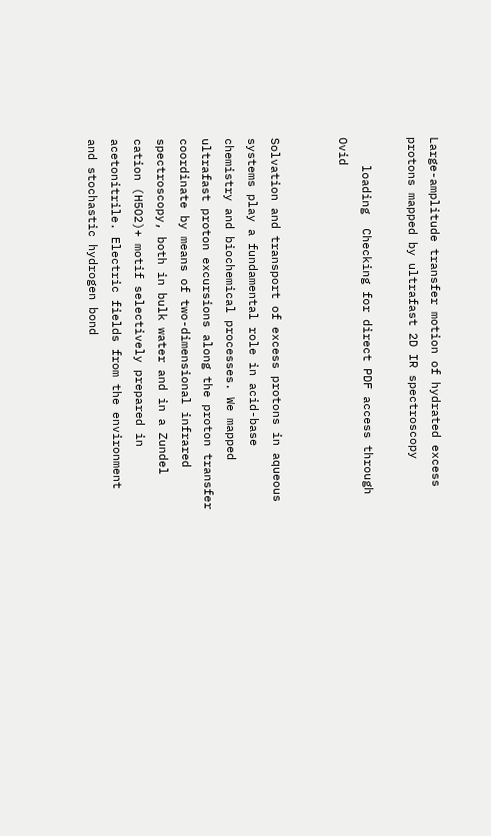Large-amplitude transfer motion of hydrated excess protons mapped by ultrafast 2D IR spectroscopy

    loading  Checking for direct PDF access through Ovid


Solvation and transport of excess protons in aqueous systems play a fundamental role in acid-base chemistry and biochemical processes. We mapped ultrafast proton excursions along the proton transfer coordinate by means of two-dimensional infrared spectroscopy, both in bulk water and in a Zundel cation (H5O2)+ motif selectively prepared in acetonitrile. Electric fields from the environment and stochastic hydrogen bond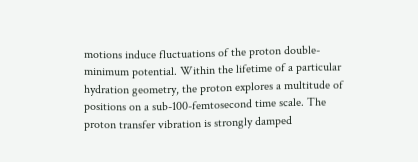motions induce fluctuations of the proton double-minimum potential. Within the lifetime of a particular hydration geometry, the proton explores a multitude of positions on a sub-100-femtosecond time scale. The proton transfer vibration is strongly damped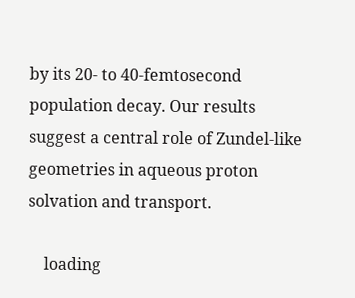by its 20- to 40-femtosecond population decay. Our results suggest a central role of Zundel-like geometries in aqueous proton solvation and transport.

    loading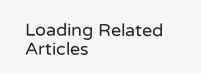Loading Related Articles